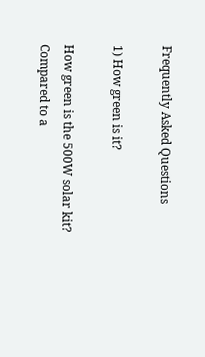Frequently Asked Questions

1) How green is it?

How green is the 500W solar kit? Compared to a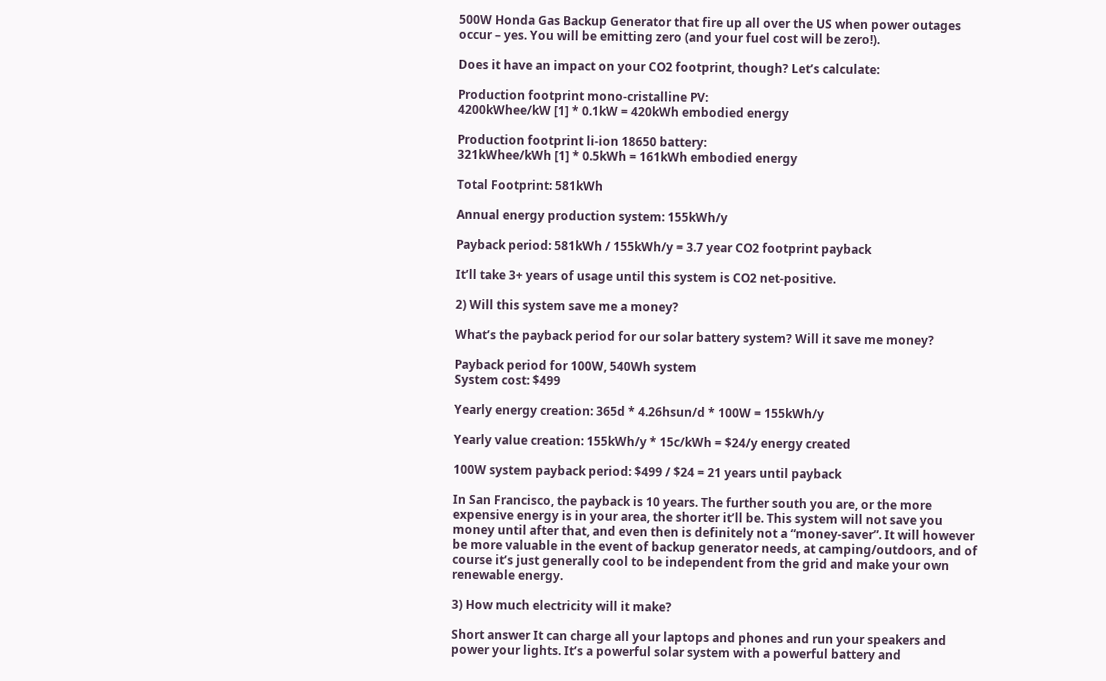500W Honda Gas Backup Generator that fire up all over the US when power outages occur – yes. You will be emitting zero (and your fuel cost will be zero!).

Does it have an impact on your CO2 footprint, though? Let’s calculate:

Production footprint mono-cristalline PV:
4200kWhee/kW [1] * 0.1kW = 420kWh embodied energy

Production footprint li-ion 18650 battery:
321kWhee/kWh [1] * 0.5kWh = 161kWh embodied energy

Total Footprint: 581kWh

Annual energy production system: 155kWh/y

Payback period: 581kWh / 155kWh/y = 3.7 year CO2 footprint payback

It’ll take 3+ years of usage until this system is CO2 net-positive.

2) Will this system save me a money?

What’s the payback period for our solar battery system? Will it save me money?

Payback period for 100W, 540Wh system
System cost: $499

Yearly energy creation: 365d * 4.26hsun/d * 100W = 155kWh/y

Yearly value creation: 155kWh/y * 15c/kWh = $24/y energy created

100W system payback period: $499 / $24 = 21 years until payback

In San Francisco, the payback is 10 years. The further south you are, or the more expensive energy is in your area, the shorter it’ll be. This system will not save you money until after that, and even then is definitely not a “money-saver”. It will however be more valuable in the event of backup generator needs, at camping/outdoors, and of course it’s just generally cool to be independent from the grid and make your own renewable energy.

3) How much electricity will it make?

Short answer It can charge all your laptops and phones and run your speakers and power your lights. It’s a powerful solar system with a powerful battery and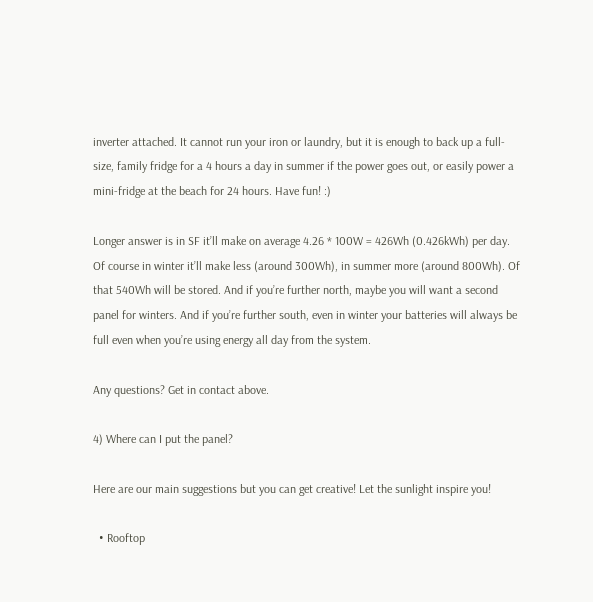inverter attached. It cannot run your iron or laundry, but it is enough to back up a full-size, family fridge for a 4 hours a day in summer if the power goes out, or easily power a mini-fridge at the beach for 24 hours. Have fun! :)

Longer answer is in SF it’ll make on average 4.26 * 100W = 426Wh (0.426kWh) per day. Of course in winter it’ll make less (around 300Wh), in summer more (around 800Wh). Of that 540Wh will be stored. And if you’re further north, maybe you will want a second panel for winters. And if you’re further south, even in winter your batteries will always be full even when you’re using energy all day from the system.

Any questions? Get in contact above.

4) Where can I put the panel?

Here are our main suggestions but you can get creative! Let the sunlight inspire you!

  • Rooftop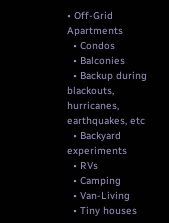• Off-Grid Apartments
  • Condos
  • Balconies
  • Backup during blackouts, hurricanes, earthquakes, etc
  • Backyard experiments
  • RVs
  • Camping
  • Van-Living
  • Tiny houses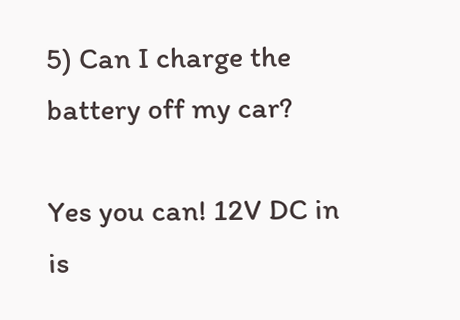5) Can I charge the battery off my car?

Yes you can! 12V DC in is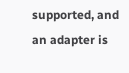supported, and an adapter is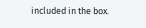included in the box.